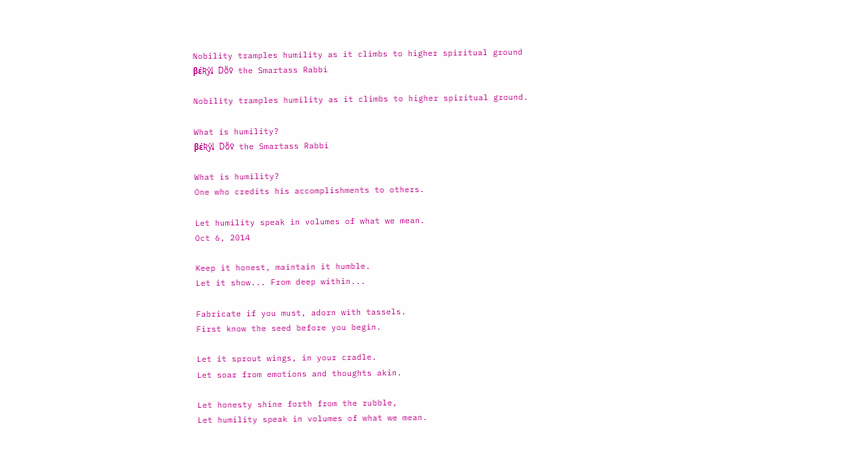Nobility tramples humility as it climbs to higher spiritual ground
βέƦẙḽ Dṏṽ the Smartass Rabbi

Nobility tramples humility as it climbs to higher spiritual ground.

What is humility?
βέƦẙḽ Dṏṽ the Smartass Rabbi

What is humility?
One who credits his accomplishments to others.

Let humility speak in volumes of what we mean.
Oct 6, 2014

Keep it honest, maintain it humble.
Let it show... From deep within...

Fabricate if you must, adorn with tassels.
First know the seed before you begin.

Let it sprout wings, in your cradle.
Let soar from emotions and thoughts akin.

Let honesty shine forth from the rubble,
Let humility speak in volumes of what we mean.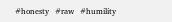#honesty   #raw   #humility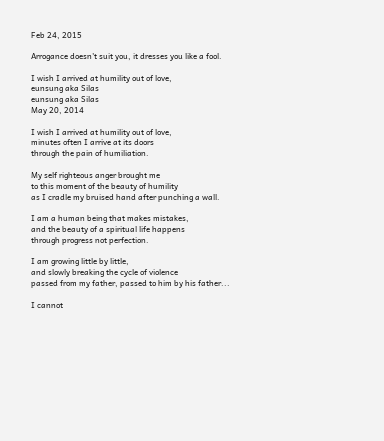Feb 24, 2015

Arrogance doesn't suit you, it dresses you like a fool.

I wish I arrived at humility out of love,
eunsung aka Silas
eunsung aka Silas
May 20, 2014

I wish I arrived at humility out of love,
minutes often I arrive at its doors
through the pain of humiliation.

My self righteous anger brought me
to this moment of the beauty of humility
as I cradle my bruised hand after punching a wall.

I am a human being that makes mistakes,
and the beauty of a spiritual life happens
through progress not perfection.

I am growing little by little,
and slowly breaking the cycle of violence
passed from my father, passed to him by his father...

I cannot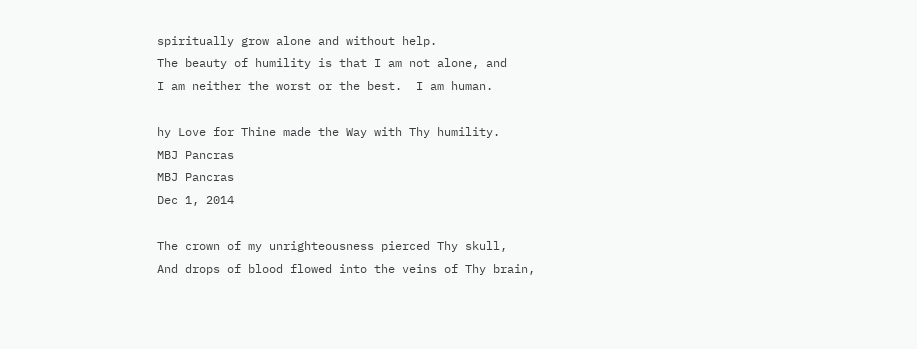spiritually grow alone and without help.
The beauty of humility is that I am not alone, and
I am neither the worst or the best.  I am human.

hy Love for Thine made the Way with Thy humility.
MBJ Pancras
MBJ Pancras
Dec 1, 2014

The crown of my unrighteousness pierced Thy skull,
And drops of blood flowed into the veins of Thy brain,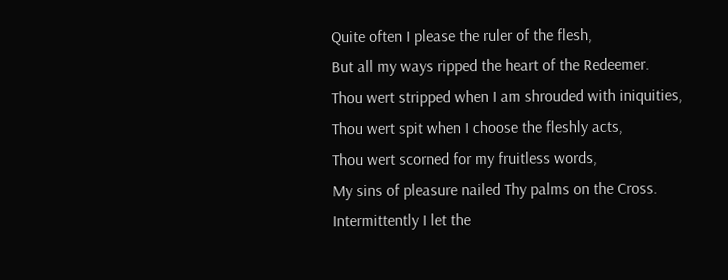Quite often I please the ruler of the flesh,
But all my ways ripped the heart of the Redeemer.
Thou wert stripped when I am shrouded with iniquities,
Thou wert spit when I choose the fleshly acts,
Thou wert scorned for my fruitless words,
My sins of pleasure nailed Thy palms on the Cross.
Intermittently I let the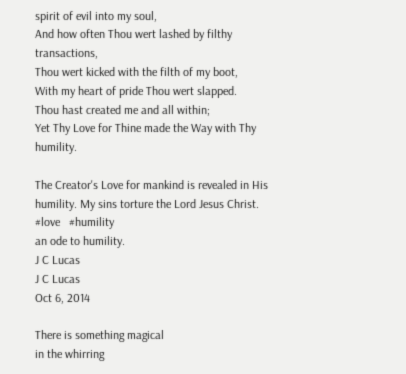spirit of evil into my soul,
And how often Thou wert lashed by filthy transactions,
Thou wert kicked with the filth of my boot,
With my heart of pride Thou wert slapped.
Thou hast created me and all within;
Yet Thy Love for Thine made the Way with Thy humility.

The Creator's Love for mankind is revealed in His humility. My sins torture the Lord Jesus Christ.
#love   #humility
an ode to humility.
J C Lucas
J C Lucas
Oct 6, 2014

There is something magical
in the whirring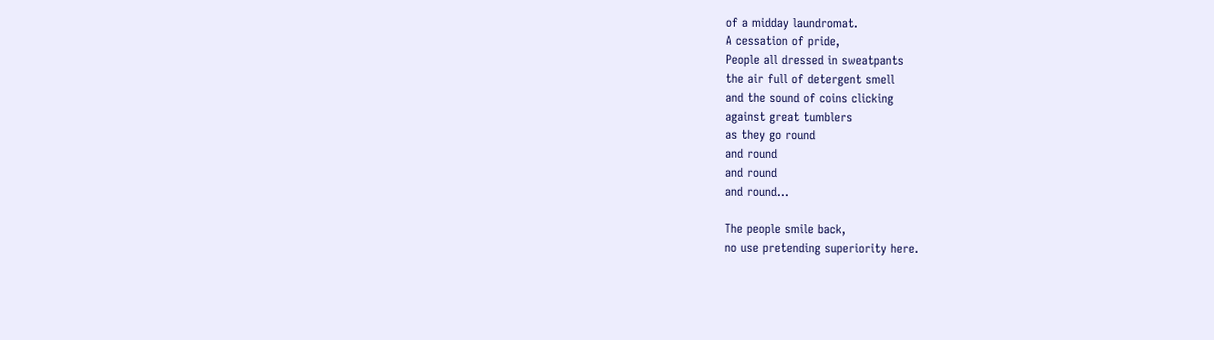of a midday laundromat.
A cessation of pride,
People all dressed in sweatpants
the air full of detergent smell
and the sound of coins clicking
against great tumblers
as they go round
and round
and round
and round...

The people smile back,
no use pretending superiority here.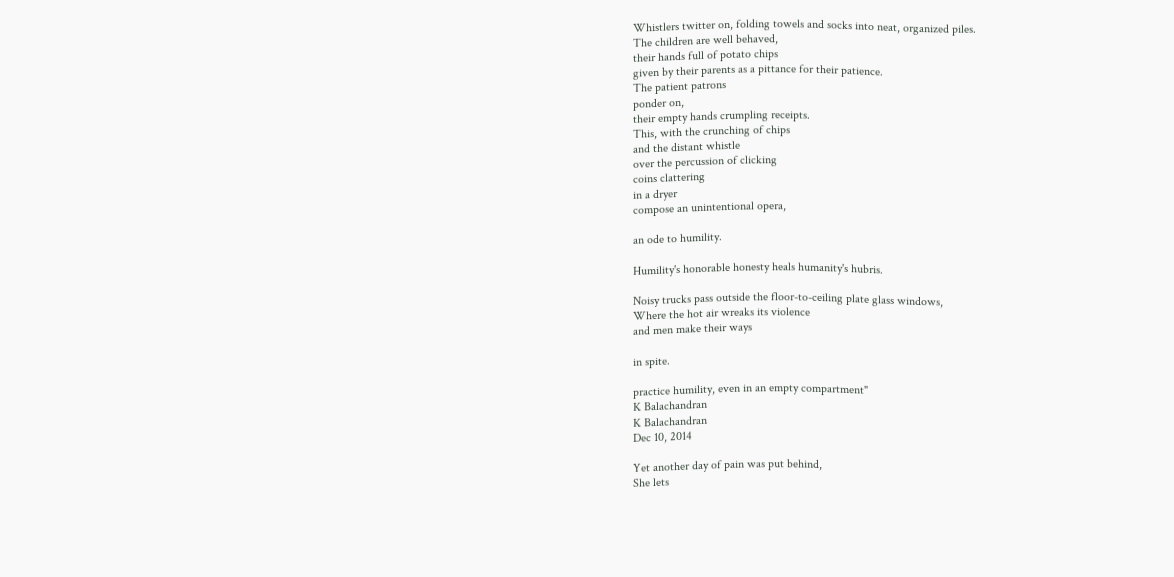Whistlers twitter on, folding towels and socks into neat, organized piles.
The children are well behaved,
their hands full of potato chips
given by their parents as a pittance for their patience.
The patient patrons
ponder on,
their empty hands crumpling receipts.
This, with the crunching of chips
and the distant whistle
over the percussion of clicking
coins clattering
in a dryer
compose an unintentional opera,

an ode to humility.

Humility's honorable honesty heals humanity's hubris.

Noisy trucks pass outside the floor-to-ceiling plate glass windows,
Where the hot air wreaks its violence
and men make their ways

in spite.

practice humility, even in an empty compartment"
K Balachandran
K Balachandran
Dec 10, 2014

Yet another day of pain was put behind,
She lets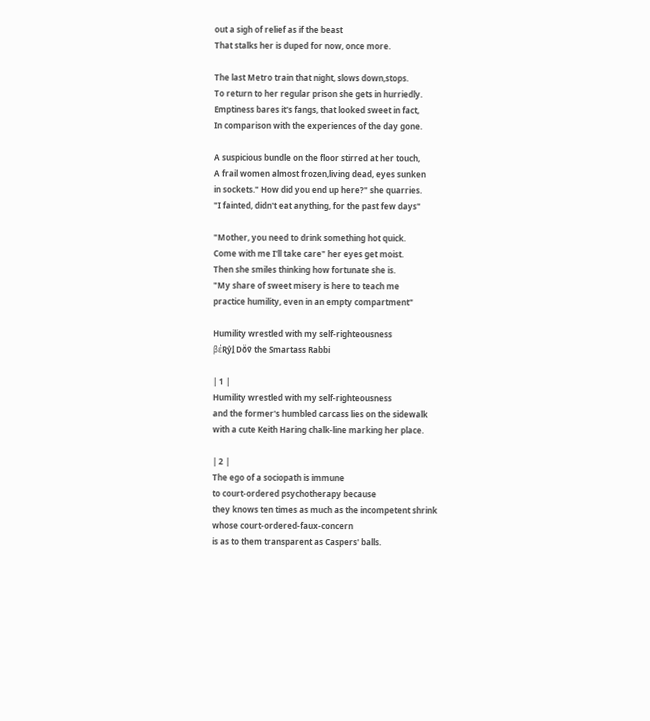out a sigh of relief as if the beast
That stalks her is duped for now, once more.

The last Metro train that night, slows down,stops.
To return to her regular prison she gets in hurriedly.
Emptiness bares it's fangs, that looked sweet in fact,
In comparison with the experiences of the day gone.

A suspicious bundle on the floor stirred at her touch,
A frail women almost frozen,living dead, eyes sunken
in sockets." How did you end up here?" she quarries.
"I fainted, didn't eat anything, for the past few days"

"Mother, you need to drink something hot quick.
Come with me I'll take care" her eyes get moist.
Then she smiles thinking how fortunate she is.
"My share of sweet misery is here to teach me
practice humility, even in an empty compartment"

Humility wrestled with my self-righteousness
βέƦẙḽ Dṏṽ the Smartass Rabbi

| 1 |
Humility wrestled with my self-righteousness
and the former's humbled carcass lies on the sidewalk
with a cute Keith Haring chalk-line marking her place.

| 2 |
The ego of a sociopath is immune
to court-ordered psychotherapy because
they knows ten times as much as the incompetent shrink
whose court-ordered-faux-concern
is as to them transparent as Caspers' balls.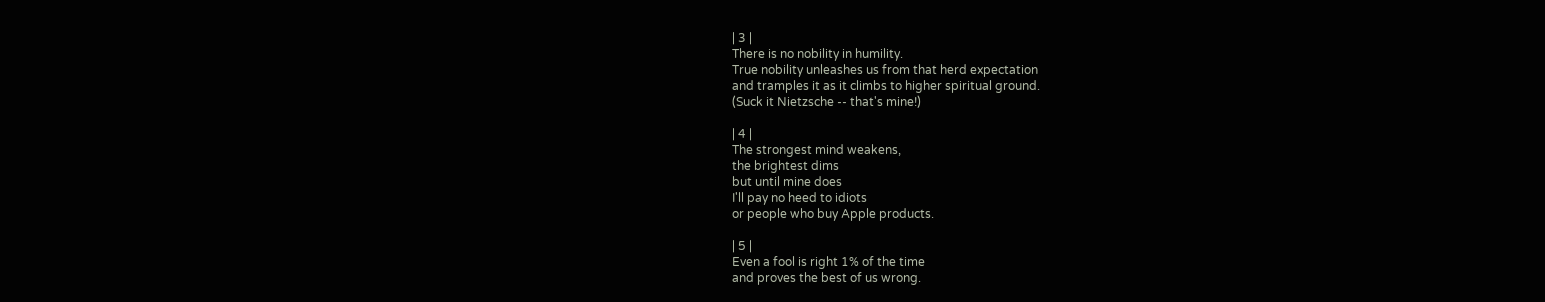| 3 |
There is no nobility in humility.
True nobility unleashes us from that herd expectation
and tramples it as it climbs to higher spiritual ground.
(Suck it Nietzsche -- that's mine!)

| 4 |
The strongest mind weakens,
the brightest dims
but until mine does
I'll pay no heed to idiots
or people who buy Apple products.

| 5 |
Even a fool is right 1% of the time
and proves the best of us wrong.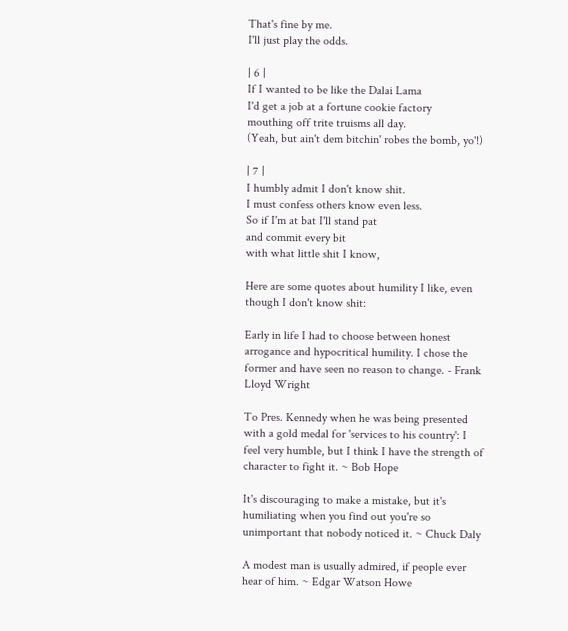That's fine by me.
I'll just play the odds.

| 6 |
If I wanted to be like the Dalai Lama
I'd get a job at a fortune cookie factory
mouthing off trite truisms all day.
(Yeah, but ain't dem bitchin' robes the bomb, yo'!)

| 7 |
I humbly admit I don't know shit.
I must confess others know even less.
So if I'm at bat I'll stand pat
and commit every bit
with what little shit I know,

Here are some quotes about humility I like, even though I don't know shit:

Early in life I had to choose between honest arrogance and hypocritical humility. I chose the former and have seen no reason to change. - Frank Lloyd Wright

To Pres. Kennedy when he was being presented with a gold medal for 'services to his country': I feel very humble, but I think I have the strength of character to fight it. ~ Bob Hope

It's discouraging to make a mistake, but it's humiliating when you find out you're so unimportant that nobody noticed it. ~ Chuck Daly

A modest man is usually admired, if people ever hear of him. ~ Edgar Watson Howe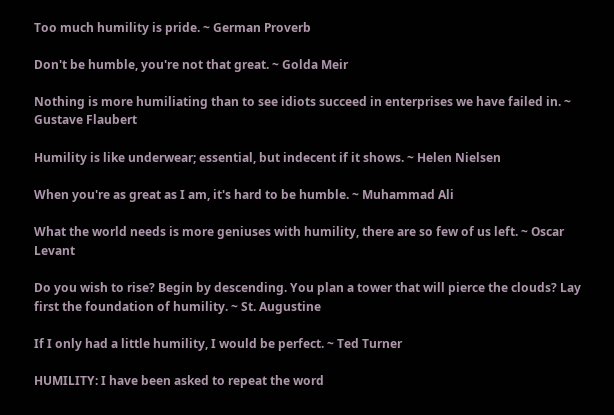Too much humility is pride. ~ German Proverb

Don't be humble, you're not that great. ~ Golda Meir

Nothing is more humiliating than to see idiots succeed in enterprises we have failed in. ~ Gustave Flaubert

Humility is like underwear; essential, but indecent if it shows. ~ Helen Nielsen

When you're as great as I am, it's hard to be humble. ~ Muhammad Ali

What the world needs is more geniuses with humility, there are so few of us left. ~ Oscar Levant

Do you wish to rise? Begin by descending. You plan a tower that will pierce the clouds? Lay first the foundation of humility. ~ St. Augustine

If I only had a little humility, I would be perfect. ~ Ted Turner

HUMILITY: I have been asked to repeat the word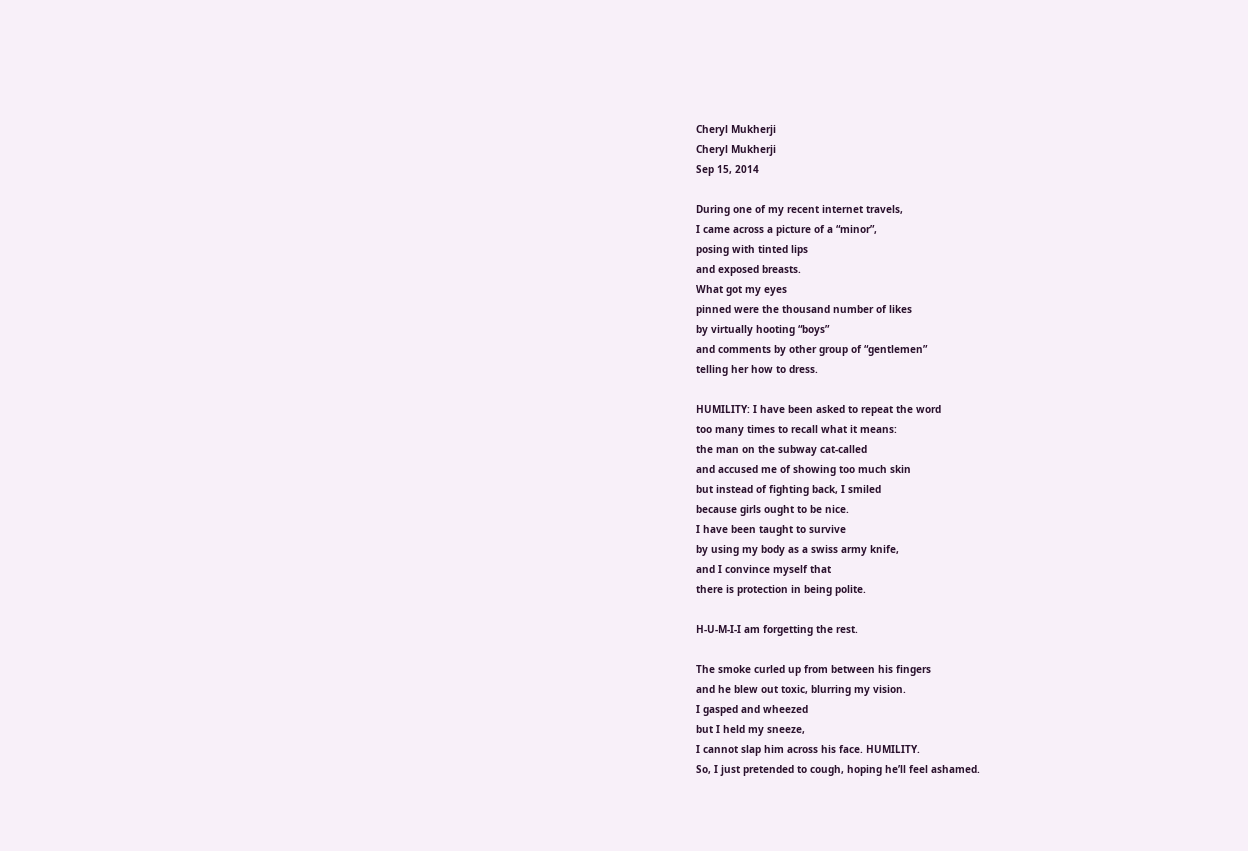Cheryl Mukherji
Cheryl Mukherji
Sep 15, 2014

During one of my recent internet travels,
I came across a picture of a “minor”,
posing with tinted lips
and exposed breasts.
What got my eyes
pinned were the thousand number of likes
by virtually hooting “boys”
and comments by other group of “gentlemen”
telling her how to dress.

HUMILITY: I have been asked to repeat the word
too many times to recall what it means:
the man on the subway cat-called
and accused me of showing too much skin
but instead of fighting back, I smiled
because girls ought to be nice.
I have been taught to survive
by using my body as a swiss army knife,
and I convince myself that
there is protection in being polite.

H-U-M-I-I am forgetting the rest.

The smoke curled up from between his fingers
and he blew out toxic, blurring my vision.
I gasped and wheezed
but I held my sneeze,
I cannot slap him across his face. HUMILITY.
So, I just pretended to cough, hoping he’ll feel ashamed.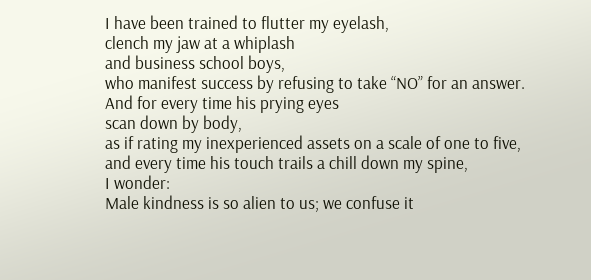I have been trained to flutter my eyelash,
clench my jaw at a whiplash
and business school boys,
who manifest success by refusing to take “NO” for an answer.
And for every time his prying eyes
scan down by body,
as if rating my inexperienced assets on a scale of one to five,
and every time his touch trails a chill down my spine,
I wonder:
Male kindness is so alien to us; we confuse it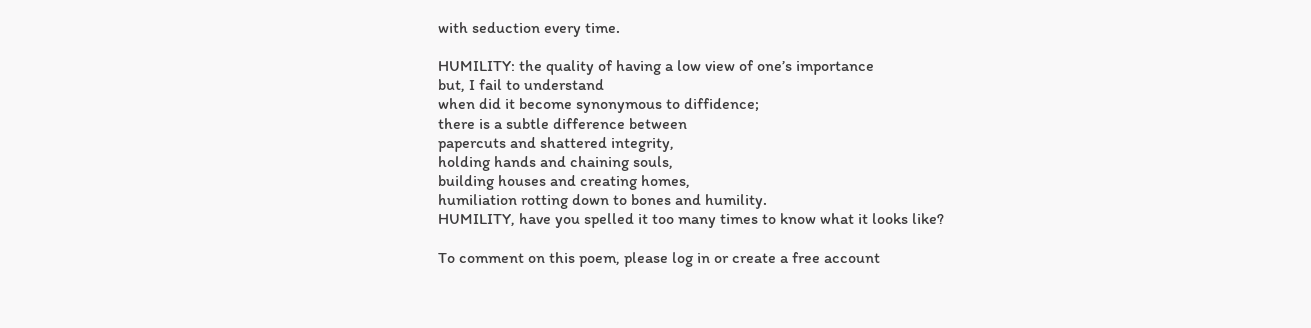with seduction every time.

HUMILITY: the quality of having a low view of one’s importance
but, I fail to understand
when did it become synonymous to diffidence;
there is a subtle difference between
papercuts and shattered integrity,
holding hands and chaining souls,
building houses and creating homes,
humiliation rotting down to bones and humility.
HUMILITY, have you spelled it too many times to know what it looks like?

To comment on this poem, please log in or create a free account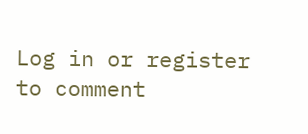Log in or register to comment